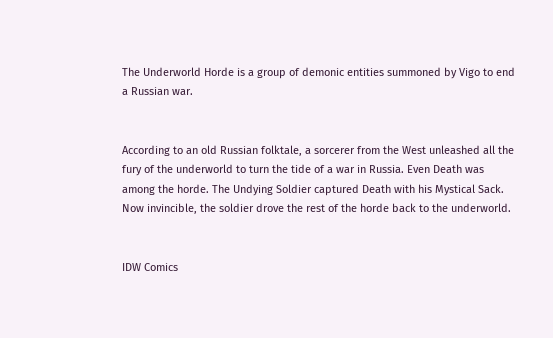The Underworld Horde is a group of demonic entities summoned by Vigo to end a Russian war.


According to an old Russian folktale, a sorcerer from the West unleashed all the fury of the underworld to turn the tide of a war in Russia. Even Death was among the horde. The Undying Soldier captured Death with his Mystical Sack. Now invincible, the soldier drove the rest of the horde back to the underworld.


IDW Comics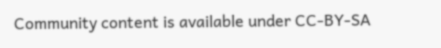Community content is available under CC-BY-SA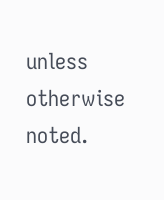unless otherwise noted.